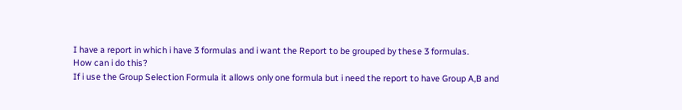I have a report in which i have 3 formulas and i want the Report to be grouped by these 3 formulas.
How can i do this?
If i use the Group Selection Formula it allows only one formula but i need the report to have Group A,B and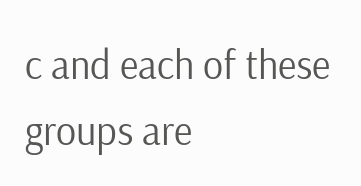c and each of these groups are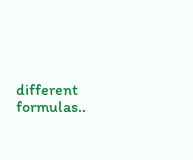different formulas..